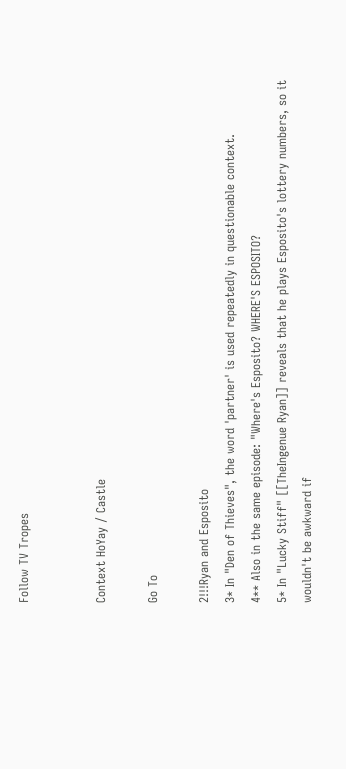Follow TV Tropes


Context HoYay / Castle

Go To

2!!!Ryan and Esposito
3* In "Den of Thieves", the word 'partner' is used repeatedly in questionable context.
4** Also in the same episode: "Where's Esposito? WHERE'S ESPOSITO?
5* In "Lucky Stiff" [[TheIngenue Ryan]] reveals that he plays Esposito's lottery numbers, so it wouldn't be awkward if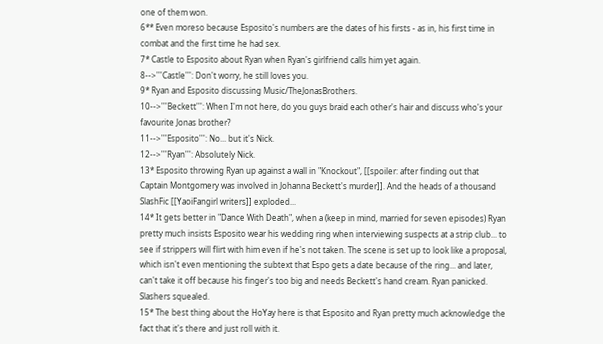one of them won.
6** Even moreso because Esposito's numbers are the dates of his firsts - as in, his first time in combat and the first time he had sex.
7* Castle to Esposito about Ryan when Ryan's girlfriend calls him yet again.
8-->'''Castle''': Don't worry, he still loves you.
9* Ryan and Esposito discussing Music/TheJonasBrothers.
10-->'''Beckett''': When I'm not here, do you guys braid each other's hair and discuss who's your favourite Jonas brother?
11-->'''Esposito''': No... but it's Nick.
12-->'''Ryan''': Absolutely Nick.
13* Esposito throwing Ryan up against a wall in "Knockout", [[spoiler: after finding out that Captain Montgomery was involved in Johanna Beckett's murder]]. And the heads of a thousand SlashFic [[YaoiFangirl writers]] exploded...
14* It gets better in "Dance With Death", when a (keep in mind, married for seven episodes) Ryan pretty much insists Esposito wear his wedding ring when interviewing suspects at a strip club... to see if strippers will flirt with him even if he's not taken. The scene is set up to look like a proposal, which isn't even mentioning the subtext that Espo gets a date because of the ring... and later, can't take it off because his finger's too big and needs Beckett's hand cream. Ryan panicked. Slashers squealed.
15* The best thing about the HoYay here is that Esposito and Ryan pretty much acknowledge the fact that it's there and just roll with it.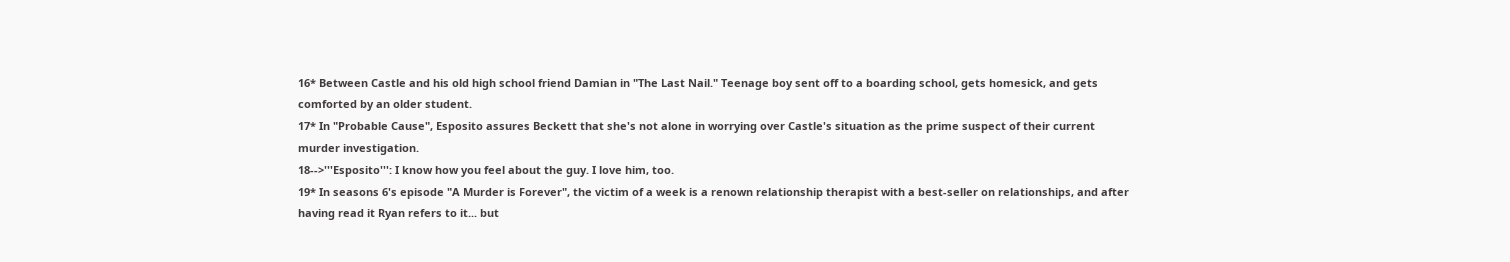16* Between Castle and his old high school friend Damian in "The Last Nail." Teenage boy sent off to a boarding school, gets homesick, and gets comforted by an older student.
17* In "Probable Cause", Esposito assures Beckett that she's not alone in worrying over Castle's situation as the prime suspect of their current murder investigation.
18-->'''Esposito''': I know how you feel about the guy. I love him, too.
19* In seasons 6's episode "A Murder is Forever", the victim of a week is a renown relationship therapist with a best-seller on relationships, and after having read it Ryan refers to it... but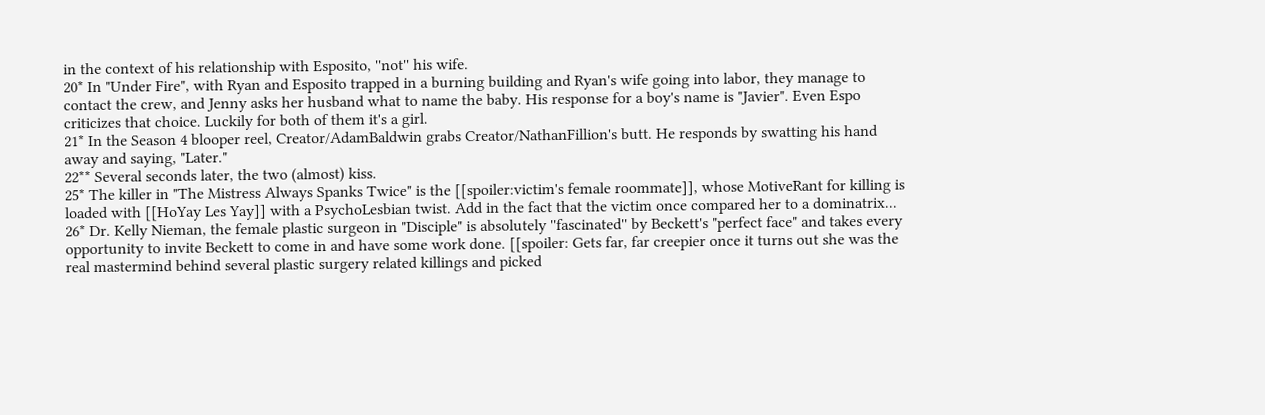in the context of his relationship with Esposito, ''not'' his wife.
20* In "Under Fire", with Ryan and Esposito trapped in a burning building and Ryan's wife going into labor, they manage to contact the crew, and Jenny asks her husband what to name the baby. His response for a boy's name is "Javier". Even Espo criticizes that choice. Luckily for both of them it's a girl.
21* In the Season 4 blooper reel, Creator/AdamBaldwin grabs Creator/NathanFillion's butt. He responds by swatting his hand away and saying, "Later."
22** Several seconds later, the two (almost) kiss.
25* The killer in "The Mistress Always Spanks Twice" is the [[spoiler:victim's female roommate]], whose MotiveRant for killing is loaded with [[HoYay Les Yay]] with a PsychoLesbian twist. Add in the fact that the victim once compared her to a dominatrix...
26* Dr. Kelly Nieman, the female plastic surgeon in "Disciple" is absolutely ''fascinated'' by Beckett's "perfect face" and takes every opportunity to invite Beckett to come in and have some work done. [[spoiler: Gets far, far creepier once it turns out she was the real mastermind behind several plastic surgery related killings and picked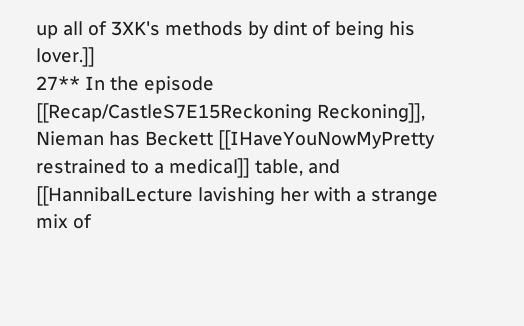up all of 3XK's methods by dint of being his lover.]]
27** In the episode [[Recap/CastleS7E15Reckoning Reckoning]], Nieman has Beckett [[IHaveYouNowMyPretty restrained to a medical]] table, and [[HannibalLecture lavishing her with a strange mix of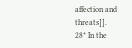affection and threats]].
28* In the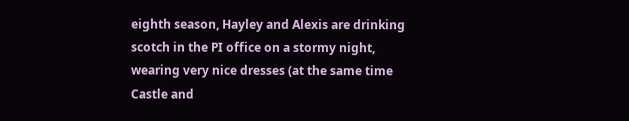eighth season, Hayley and Alexis are drinking scotch in the PI office on a stormy night, wearing very nice dresses (at the same time Castle and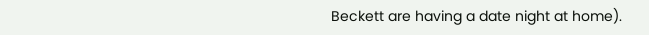Beckett are having a date night at home).